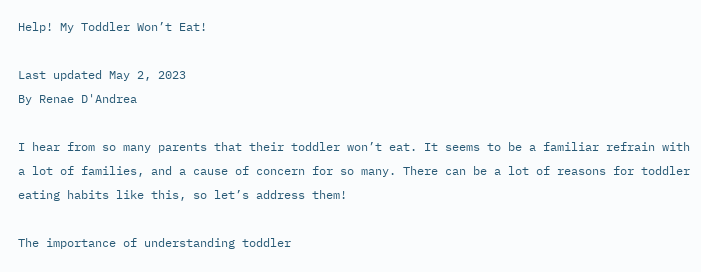Help! My Toddler Won’t Eat!

Last updated May 2, 2023
By Renae D'Andrea

I hear from so many parents that their toddler won’t eat. It seems to be a familiar refrain with a lot of families, and a cause of concern for so many. There can be a lot of reasons for toddler eating habits like this, so let’s address them!

The importance of understanding toddler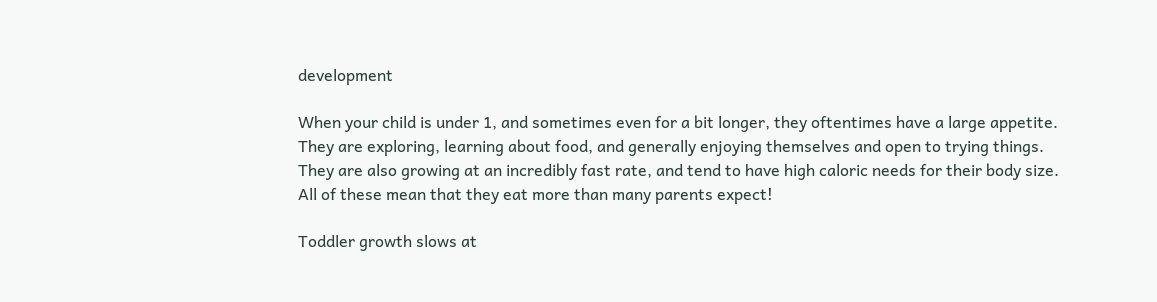development

When your child is under 1, and sometimes even for a bit longer, they oftentimes have a large appetite. They are exploring, learning about food, and generally enjoying themselves and open to trying things. They are also growing at an incredibly fast rate, and tend to have high caloric needs for their body size. All of these mean that they eat more than many parents expect!

Toddler growth slows at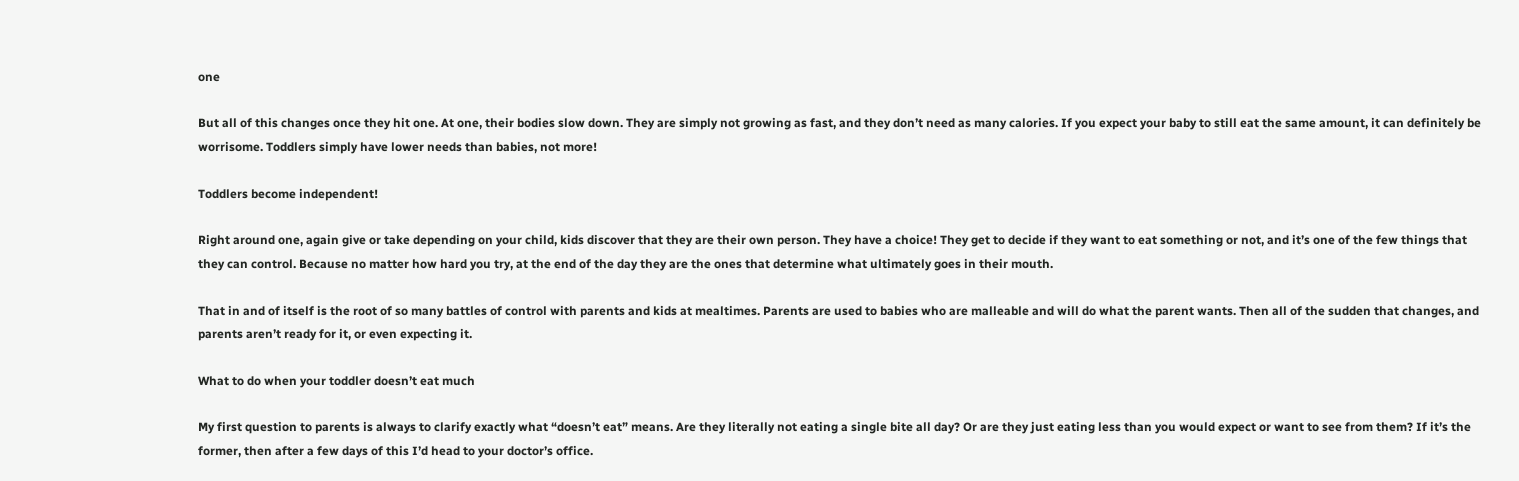one

But all of this changes once they hit one. At one, their bodies slow down. They are simply not growing as fast, and they don’t need as many calories. If you expect your baby to still eat the same amount, it can definitely be worrisome. Toddlers simply have lower needs than babies, not more!

Toddlers become independent!

Right around one, again give or take depending on your child, kids discover that they are their own person. They have a choice! They get to decide if they want to eat something or not, and it’s one of the few things that they can control. Because no matter how hard you try, at the end of the day they are the ones that determine what ultimately goes in their mouth.

That in and of itself is the root of so many battles of control with parents and kids at mealtimes. Parents are used to babies who are malleable and will do what the parent wants. Then all of the sudden that changes, and parents aren’t ready for it, or even expecting it.

What to do when your toddler doesn’t eat much

My first question to parents is always to clarify exactly what “doesn’t eat” means. Are they literally not eating a single bite all day? Or are they just eating less than you would expect or want to see from them? If it’s the former, then after a few days of this I’d head to your doctor’s office.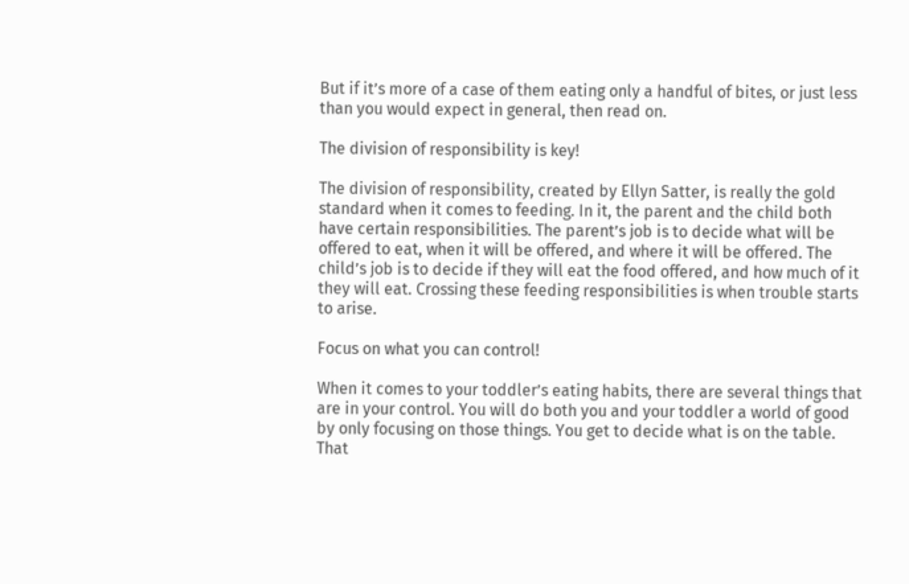But if it’s more of a case of them eating only a handful of bites, or just less than you would expect in general, then read on.

The division of responsibility is key!

The division of responsibility, created by Ellyn Satter, is really the gold standard when it comes to feeding. In it, the parent and the child both have certain responsibilities. The parent’s job is to decide what will be offered to eat, when it will be offered, and where it will be offered. The child’s job is to decide if they will eat the food offered, and how much of it they will eat. Crossing these feeding responsibilities is when trouble starts to arise.

Focus on what you can control!

When it comes to your toddler’s eating habits, there are several things that are in your control. You will do both you and your toddler a world of good by only focusing on those things. You get to decide what is on the table. That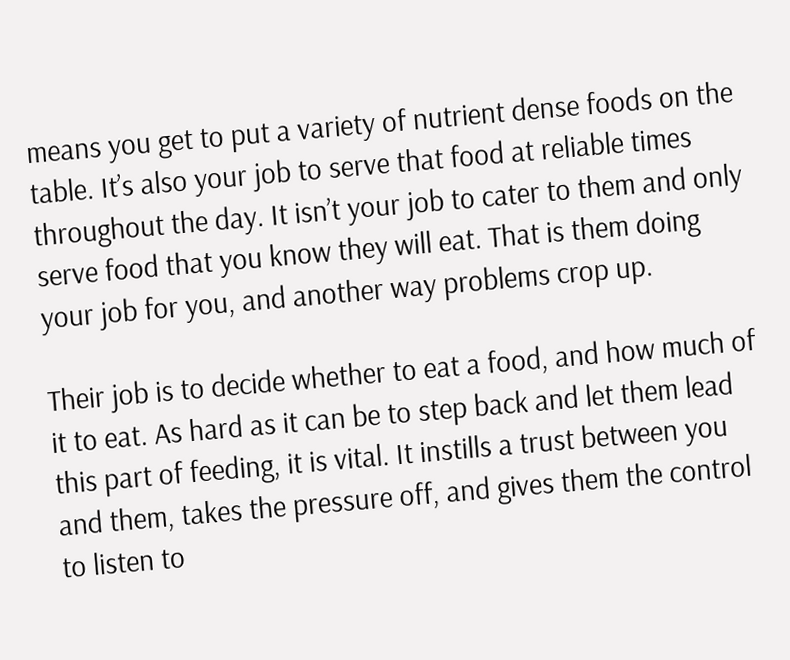means you get to put a variety of nutrient dense foods on the table. It’s also your job to serve that food at reliable times throughout the day. It isn’t your job to cater to them and only serve food that you know they will eat. That is them doing your job for you, and another way problems crop up.

Their job is to decide whether to eat a food, and how much of it to eat. As hard as it can be to step back and let them lead this part of feeding, it is vital. It instills a trust between you and them, takes the pressure off, and gives them the control to listen to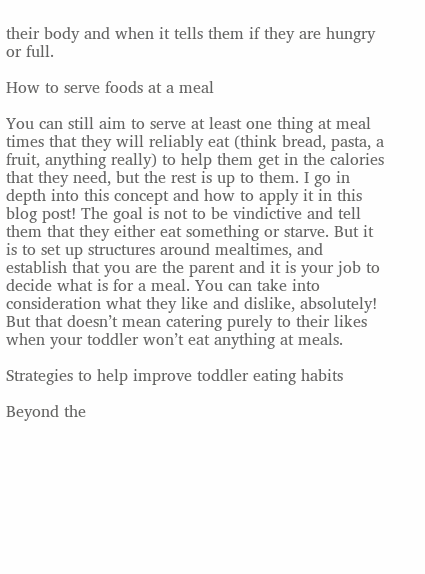their body and when it tells them if they are hungry or full.

How to serve foods at a meal

You can still aim to serve at least one thing at meal times that they will reliably eat (think bread, pasta, a fruit, anything really) to help them get in the calories that they need, but the rest is up to them. I go in depth into this concept and how to apply it in this blog post! The goal is not to be vindictive and tell them that they either eat something or starve. But it is to set up structures around mealtimes, and establish that you are the parent and it is your job to decide what is for a meal. You can take into consideration what they like and dislike, absolutely! But that doesn’t mean catering purely to their likes when your toddler won’t eat anything at meals.

Strategies to help improve toddler eating habits

Beyond the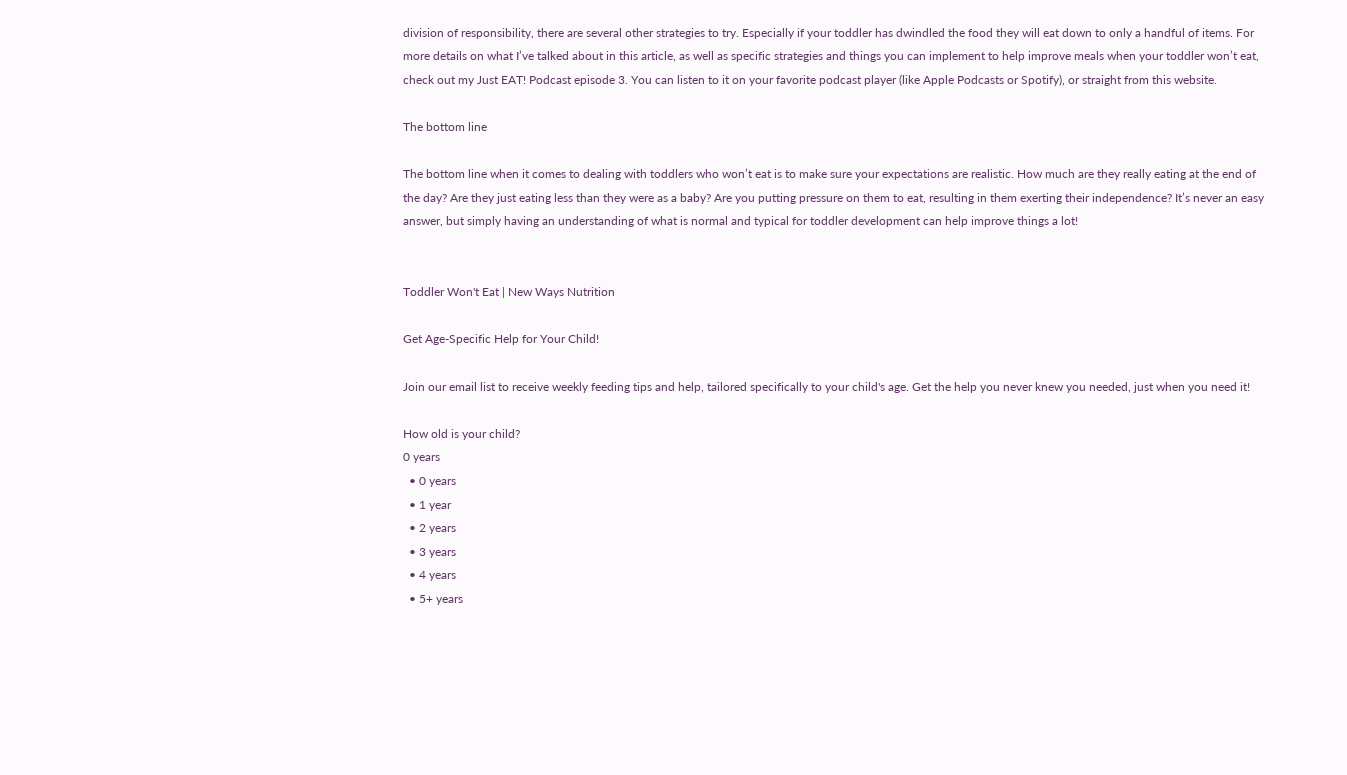division of responsibility, there are several other strategies to try. Especially if your toddler has dwindled the food they will eat down to only a handful of items. For more details on what I’ve talked about in this article, as well as specific strategies and things you can implement to help improve meals when your toddler won’t eat, check out my Just EAT! Podcast episode 3. You can listen to it on your favorite podcast player (like Apple Podcasts or Spotify), or straight from this website.

The bottom line

The bottom line when it comes to dealing with toddlers who won’t eat is to make sure your expectations are realistic. How much are they really eating at the end of the day? Are they just eating less than they were as a baby? Are you putting pressure on them to eat, resulting in them exerting their independence? It’s never an easy answer, but simply having an understanding of what is normal and typical for toddler development can help improve things a lot!


Toddler Won't Eat | New Ways Nutrition

Get Age-Specific Help for Your Child!

Join our email list to receive weekly feeding tips and help, tailored specifically to your child's age. Get the help you never knew you needed, just when you need it!

How old is your child?
0 years
  • 0 years
  • 1 year
  • 2 years
  • 3 years
  • 4 years
  • 5+ years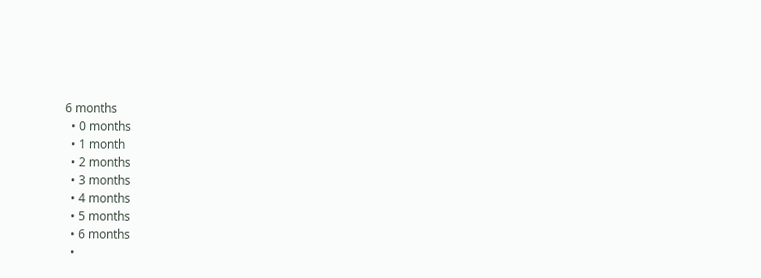6 months
  • 0 months
  • 1 month
  • 2 months
  • 3 months
  • 4 months
  • 5 months
  • 6 months
  •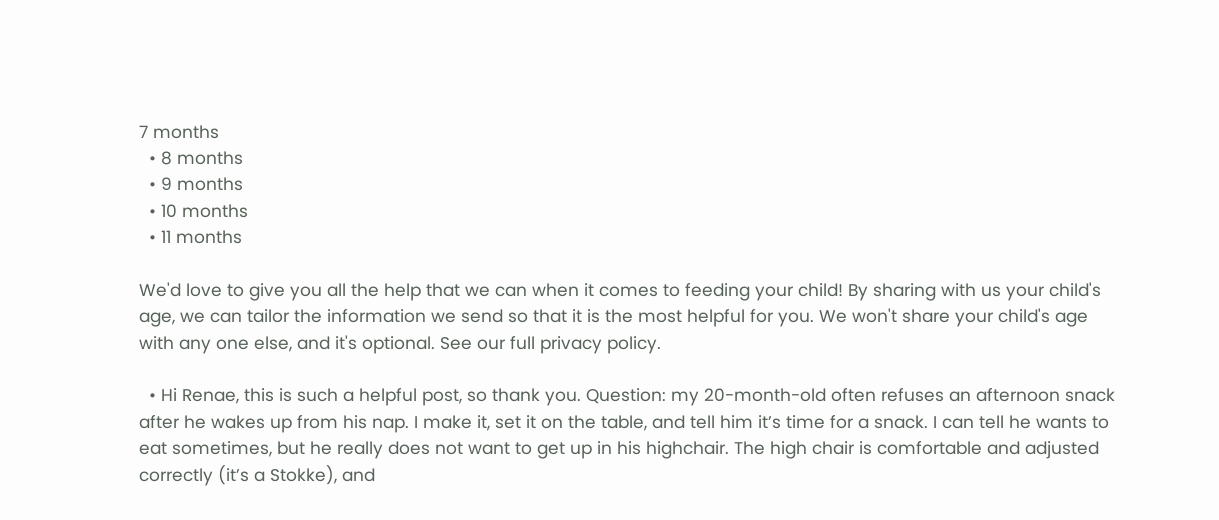7 months
  • 8 months
  • 9 months
  • 10 months
  • 11 months

We'd love to give you all the help that we can when it comes to feeding your child! By sharing with us your child's age, we can tailor the information we send so that it is the most helpful for you. We won't share your child's age with any one else, and it's optional. See our full privacy policy.

  • Hi Renae, this is such a helpful post, so thank you. Question: my 20-month-old often refuses an afternoon snack after he wakes up from his nap. I make it, set it on the table, and tell him it’s time for a snack. I can tell he wants to eat sometimes, but he really does not want to get up in his highchair. The high chair is comfortable and adjusted correctly (it’s a Stokke), and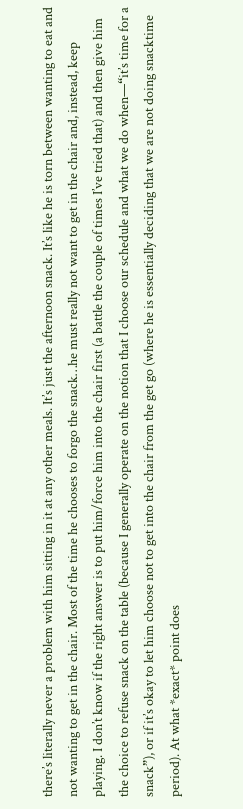there’s literally never a problem with him sitting in it at any other meals. It’s just the afternoon snack. It’s like he is torn between wanting to eat and not wanting to get in the chair. Most of the time he chooses to forgo the snack…he must really not want to get in the chair and, instead, keep playing. I don’t know if the right answer is to put him/force him into the chair first (a battle the couple of times I’ve tried that) and then give him the choice to refuse snack on the table (because I generally operate on the notion that I choose our schedule and what we do when—“it’s time for a snack”), or if it’s okay to let him choose not to get into the chair from the get go (where he is essentially deciding that we are not doing snacktime period). At what *exact* point does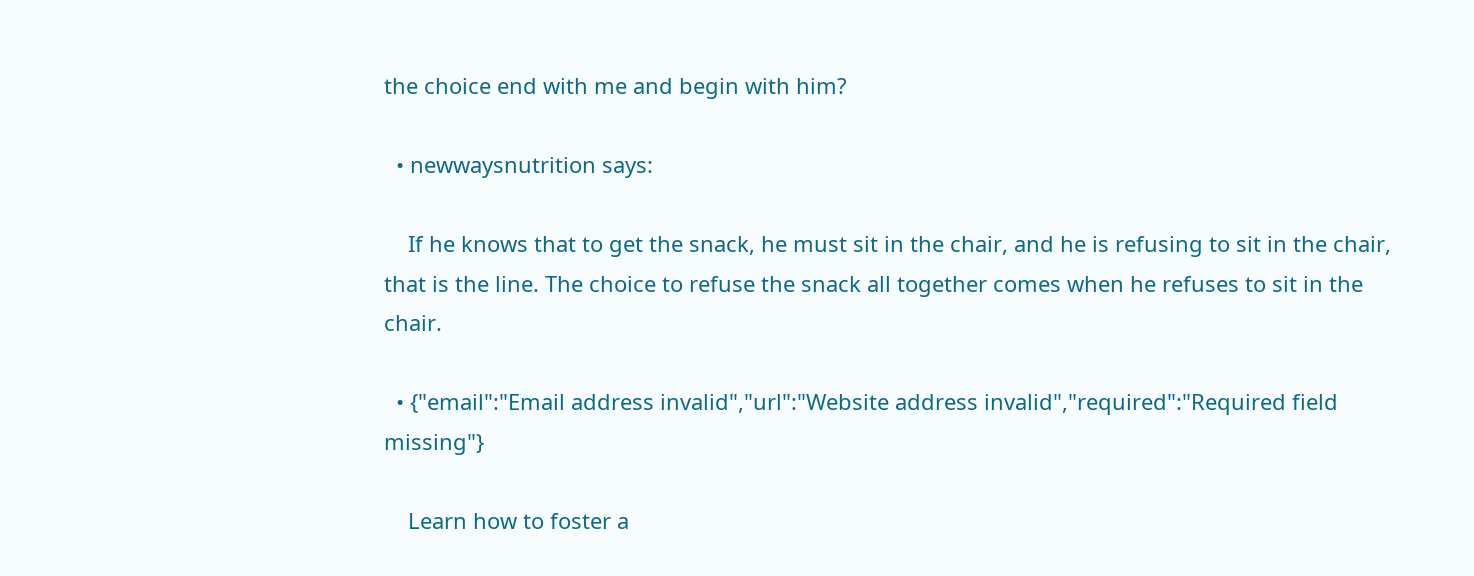the choice end with me and begin with him?

  • newwaysnutrition says:

    If he knows that to get the snack, he must sit in the chair, and he is refusing to sit in the chair, that is the line. The choice to refuse the snack all together comes when he refuses to sit in the chair.

  • {"email":"Email address invalid","url":"Website address invalid","required":"Required field missing"}

    Learn how to foster a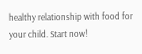healthy relationship with food for your child. Start now!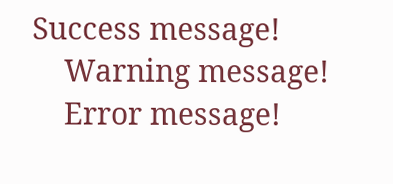Success message!
    Warning message!
    Error message!